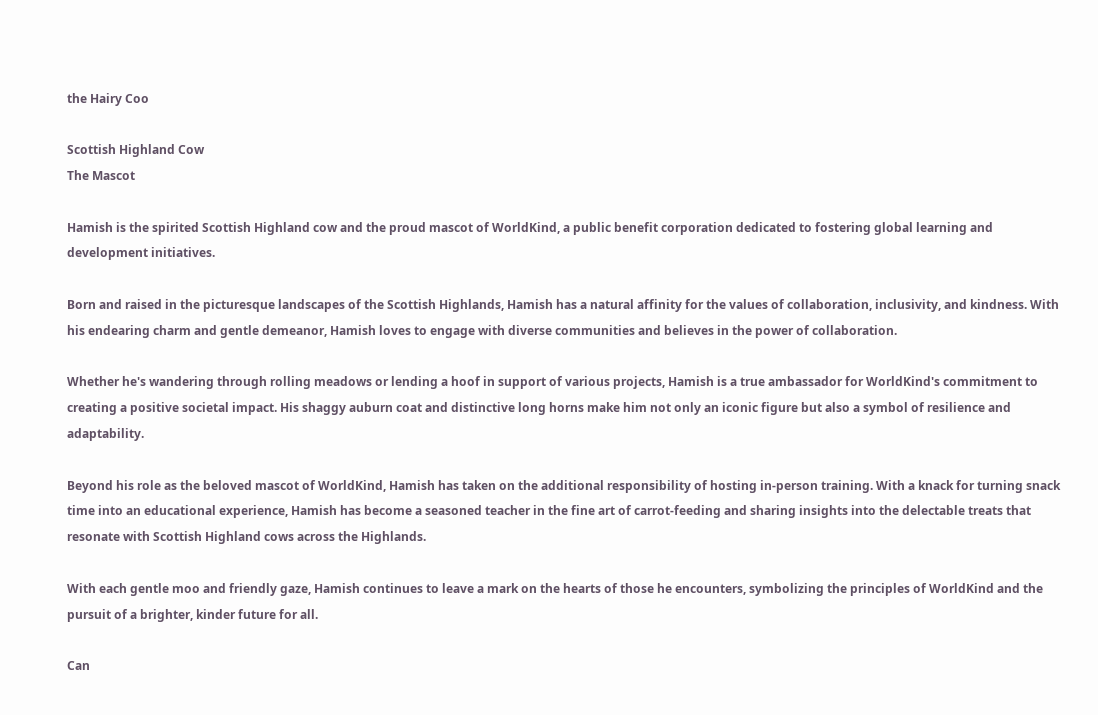the Hairy Coo

Scottish Highland Cow
The Mascot

Hamish is the spirited Scottish Highland cow and the proud mascot of WorldKind, a public benefit corporation dedicated to fostering global learning and development initiatives.

Born and raised in the picturesque landscapes of the Scottish Highlands, Hamish has a natural affinity for the values of collaboration, inclusivity, and kindness. With his endearing charm and gentle demeanor, Hamish loves to engage with diverse communities and believes in the power of collaboration.

Whether he's wandering through rolling meadows or lending a hoof in support of various projects, Hamish is a true ambassador for WorldKind's commitment to creating a positive societal impact. His shaggy auburn coat and distinctive long horns make him not only an iconic figure but also a symbol of resilience and adaptability.

Beyond his role as the beloved mascot of WorldKind, Hamish has taken on the additional responsibility of hosting in-person training. With a knack for turning snack time into an educational experience, Hamish has become a seasoned teacher in the fine art of carrot-feeding and sharing insights into the delectable treats that resonate with Scottish Highland cows across the Highlands.

With each gentle moo and friendly gaze, Hamish continues to leave a mark on the hearts of those he encounters, symbolizing the principles of WorldKind and the pursuit of a brighter, kinder future for all.

Can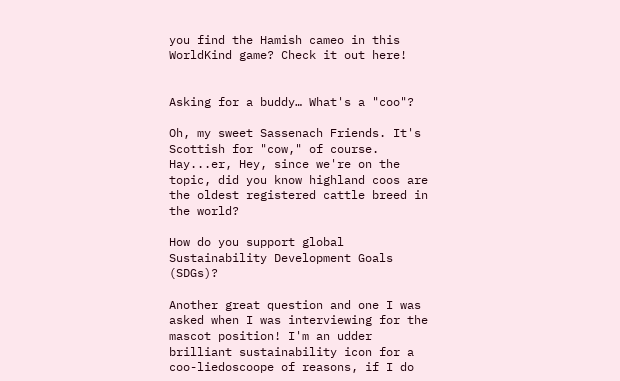you find the Hamish cameo in this WorldKind game? Check it out here!


Asking for a buddy… What's a "coo"?

Oh, my sweet Sassenach Friends. It's Scottish for "cow," of course. Hay...er, Hey, since we're on the topic, did you know highland coos are the oldest registered cattle breed in the world?

How do you support global Sustainability Development Goals (SDGs)?

Another great question and one I was asked when I was interviewing for the mascot position! I'm an udder brilliant sustainability icon for a coo-liedoscoope of reasons, if I do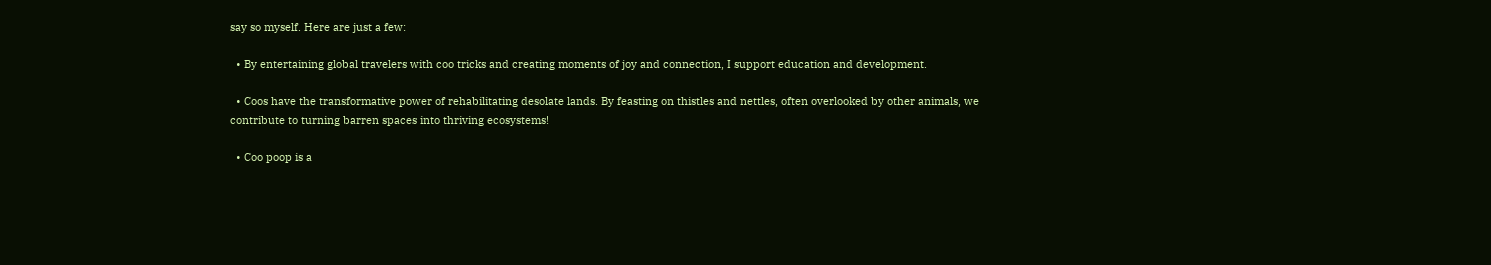say so myself. Here are just a few:

  • By entertaining global travelers with coo tricks and creating moments of joy and connection, I support education and development.

  • Coos have the transformative power of rehabilitating desolate lands. By feasting on thistles and nettles, often overlooked by other animals, we contribute to turning barren spaces into thriving ecosystems!

  • Coo poop is a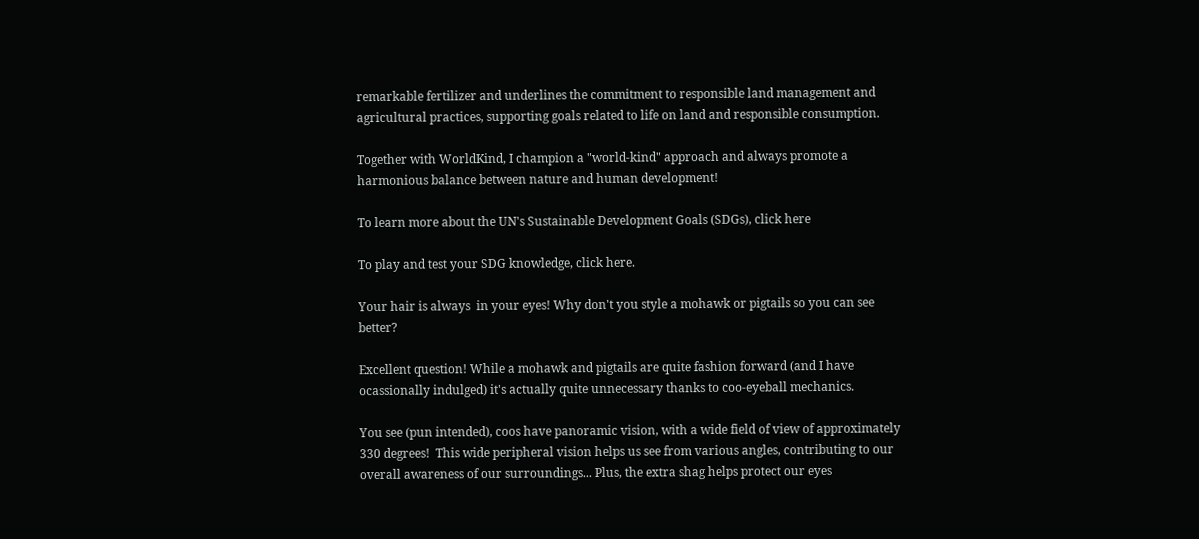remarkable fertilizer and underlines the commitment to responsible land management and agricultural practices, supporting goals related to life on land and responsible consumption.

Together with WorldKind, I champion a "world-kind" approach and always promote a harmonious balance between nature and human development!

To learn more about the UN's Sustainable Development Goals (SDGs), click here

To play and test your SDG knowledge, click here.

Your hair is always  in your eyes! Why don't you style a mohawk or pigtails so you can see better?

Excellent question! While a mohawk and pigtails are quite fashion forward (and I have ocassionally indulged) it's actually quite unnecessary thanks to coo-eyeball mechanics.

You see (pun intended), coos have panoramic vision, with a wide field of view of approximately 330 degrees!  This wide peripheral vision helps us see from various angles, contributing to our overall awareness of our surroundings... Plus, the extra shag helps protect our eyes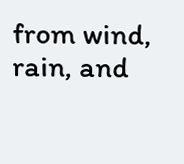from wind, rain, and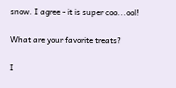snow. I agree - it is super coo...ool!

What are your favorite treats?

I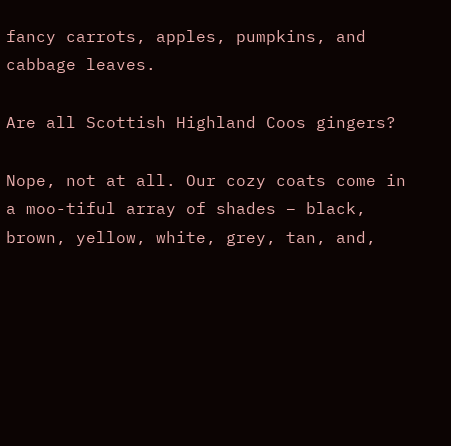fancy carrots, apples, pumpkins, and cabbage leaves.

Are all Scottish Highland Coos gingers?

Nope, not at all. Our cozy coats come in a moo-tiful array of shades – black, brown, yellow, white, grey, tan, and,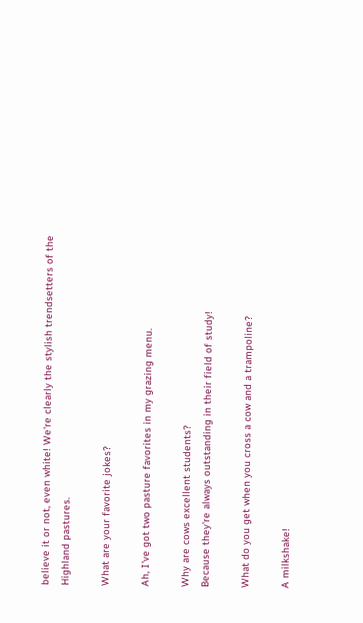believe it or not, even white! We're clearly the stylish trendsetters of the Highland pastures.

What are your favorite jokes?

Ah, I've got two pasture favorites in my grazing menu.

Why are cows excellent students?
Because they're always outstanding in their field of study!

What do you get when you cross a cow and a trampoline?

A milkshake!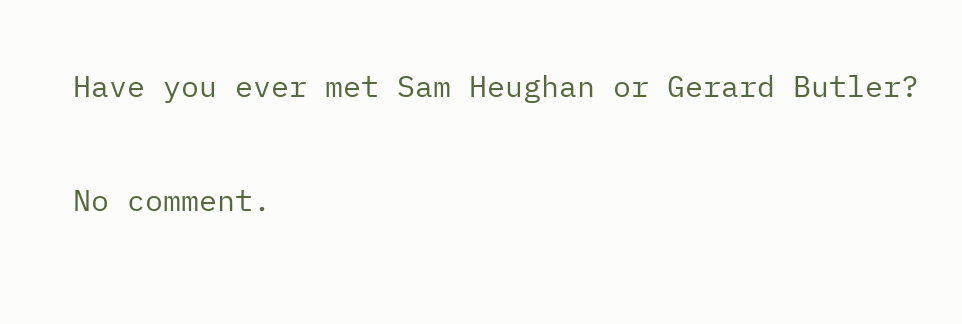Have you ever met Sam Heughan or Gerard Butler?

No comment.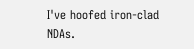I've hoofed iron-clad NDAs.